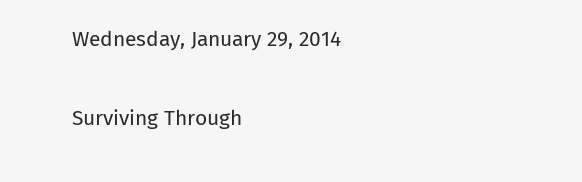Wednesday, January 29, 2014

Surviving Through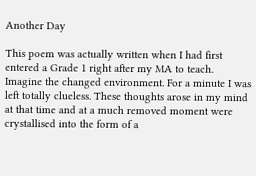Another Day

This poem was actually written when I had first entered a Grade 1 right after my MA to teach. Imagine the changed environment. For a minute I was left totally clueless. These thoughts arose in my mind at that time and at a much removed moment were crystallised into the form of a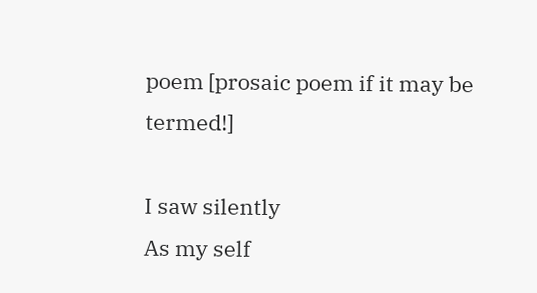poem [prosaic poem if it may be termed!]

I saw silently
As my self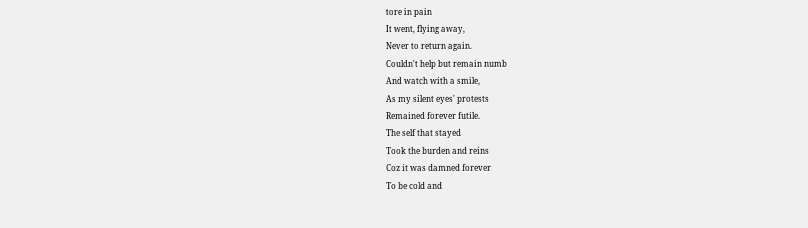tore in pain
It went, flying away,
Never to return again.
Couldn't help but remain numb
And watch with a smile,
As my silent eyes' protests
Remained forever futile.
The self that stayed
Took the burden and reins
Coz it was damned forever
To be cold and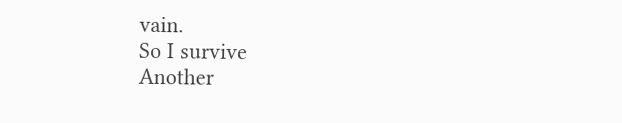vain.
So I survive
Another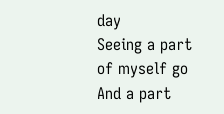day
Seeing a part of myself go
And a part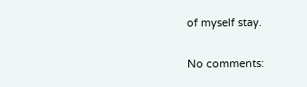of myself stay.

No comments: